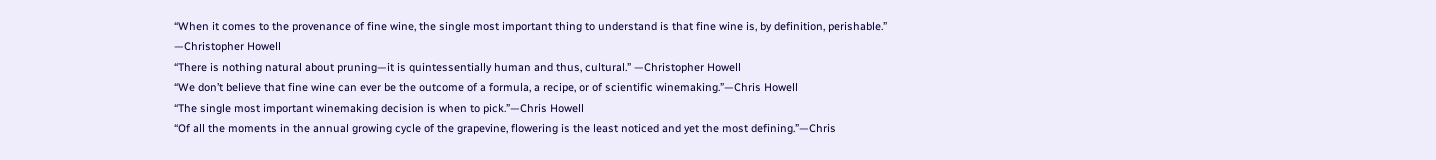“When it comes to the provenance of fine wine, the single most important thing to understand is that fine wine is, by definition, perishable.” —Christopher Howell
“There is nothing natural about pruning—it is quintessentially human and thus, cultural.” —Christopher Howell
“We don’t believe that fine wine can ever be the outcome of a formula, a recipe, or of scientific winemaking.”—Chris Howell
“The single most important winemaking decision is when to pick.”—Chris Howell
“Of all the moments in the annual growing cycle of the grapevine, flowering is the least noticed and yet the most defining.”—Chris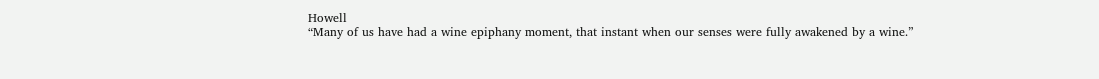Howell
“Many of us have had a wine epiphany moment, that instant when our senses were fully awakened by a wine.”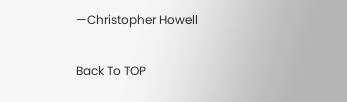—Christopher Howell

Back To TOP